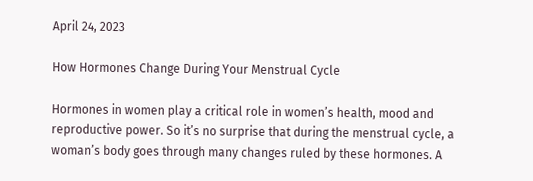April 24, 2023

How Hormones Change During Your Menstrual Cycle

Hormones in women play a critical role in women’s health, mood and reproductive power. So it’s no surprise that during the menstrual cycle, a woman’s body goes through many changes ruled by these hormones. A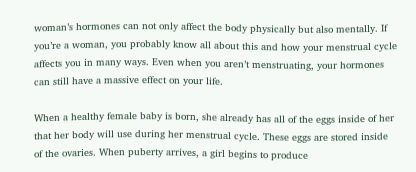woman’s hormones can not only affect the body physically but also mentally. If you’re a woman, you probably know all about this and how your menstrual cycle affects you in many ways. Even when you aren’t menstruating, your hormones can still have a massive effect on your life.

When a healthy female baby is born, she already has all of the eggs inside of her that her body will use during her menstrual cycle. These eggs are stored inside of the ovaries. When puberty arrives, a girl begins to produce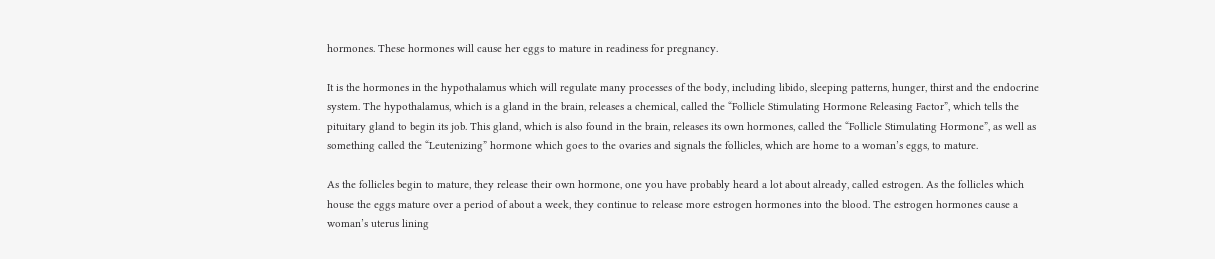hormones. These hormones will cause her eggs to mature in readiness for pregnancy.

It is the hormones in the hypothalamus which will regulate many processes of the body, including libido, sleeping patterns, hunger, thirst and the endocrine system. The hypothalamus, which is a gland in the brain, releases a chemical, called the “Follicle Stimulating Hormone Releasing Factor”, which tells the pituitary gland to begin its job. This gland, which is also found in the brain, releases its own hormones, called the “Follicle Stimulating Hormone”, as well as something called the “Leutenizing” hormone which goes to the ovaries and signals the follicles, which are home to a woman’s eggs, to mature.

As the follicles begin to mature, they release their own hormone, one you have probably heard a lot about already, called estrogen. As the follicles which house the eggs mature over a period of about a week, they continue to release more estrogen hormones into the blood. The estrogen hormones cause a woman’s uterus lining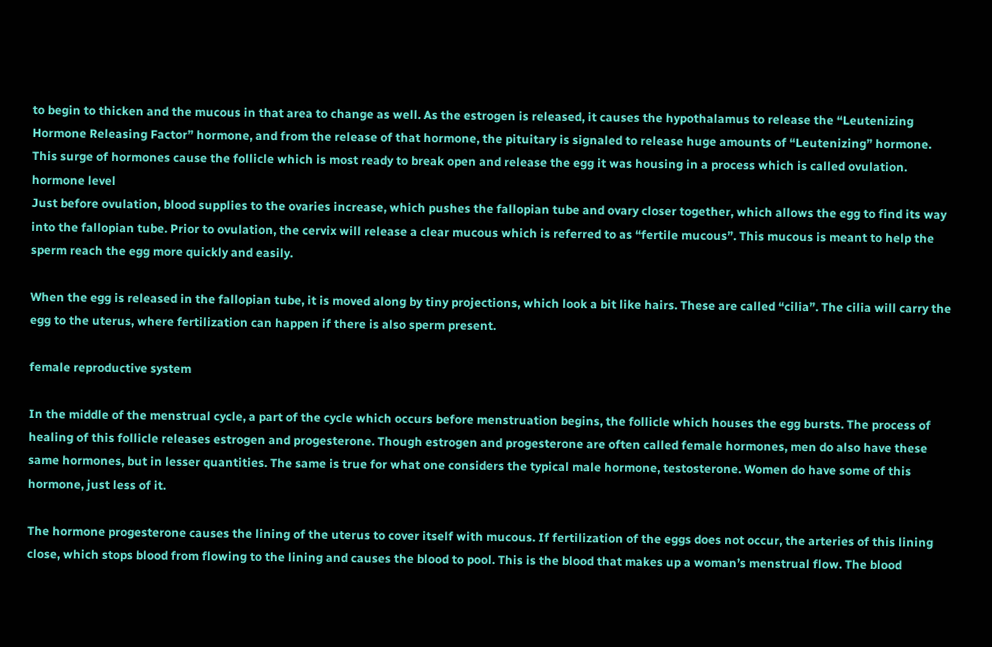to begin to thicken and the mucous in that area to change as well. As the estrogen is released, it causes the hypothalamus to release the “Leutenizing Hormone Releasing Factor” hormone, and from the release of that hormone, the pituitary is signaled to release huge amounts of “Leutenizing” hormone. This surge of hormones cause the follicle which is most ready to break open and release the egg it was housing in a process which is called ovulation.
hormone level
Just before ovulation, blood supplies to the ovaries increase, which pushes the fallopian tube and ovary closer together, which allows the egg to find its way into the fallopian tube. Prior to ovulation, the cervix will release a clear mucous which is referred to as “fertile mucous”. This mucous is meant to help the sperm reach the egg more quickly and easily.

When the egg is released in the fallopian tube, it is moved along by tiny projections, which look a bit like hairs. These are called “cilia”. The cilia will carry the egg to the uterus, where fertilization can happen if there is also sperm present.

female reproductive system

In the middle of the menstrual cycle, a part of the cycle which occurs before menstruation begins, the follicle which houses the egg bursts. The process of healing of this follicle releases estrogen and progesterone. Though estrogen and progesterone are often called female hormones, men do also have these same hormones, but in lesser quantities. The same is true for what one considers the typical male hormone, testosterone. Women do have some of this hormone, just less of it.

The hormone progesterone causes the lining of the uterus to cover itself with mucous. If fertilization of the eggs does not occur, the arteries of this lining close, which stops blood from flowing to the lining and causes the blood to pool. This is the blood that makes up a woman’s menstrual flow. The blood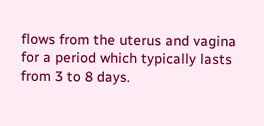flows from the uterus and vagina for a period which typically lasts from 3 to 8 days.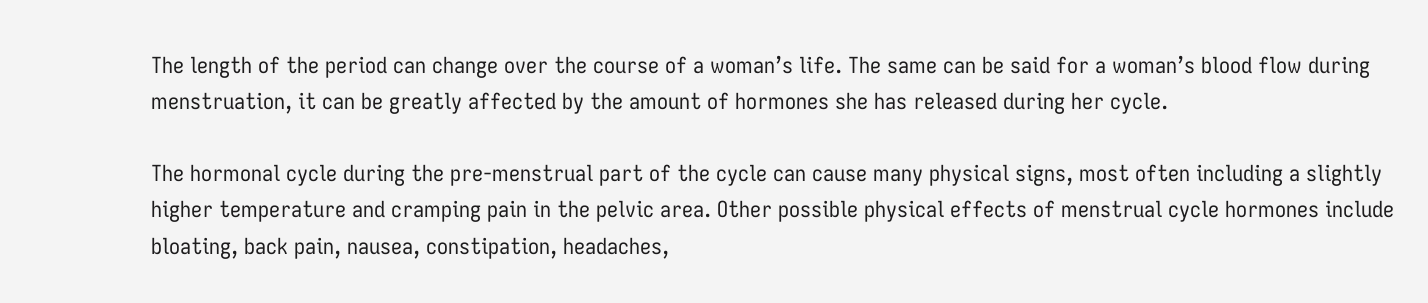The length of the period can change over the course of a woman’s life. The same can be said for a woman’s blood flow during menstruation, it can be greatly affected by the amount of hormones she has released during her cycle.

The hormonal cycle during the pre-menstrual part of the cycle can cause many physical signs, most often including a slightly higher temperature and cramping pain in the pelvic area. Other possible physical effects of menstrual cycle hormones include bloating, back pain, nausea, constipation, headaches,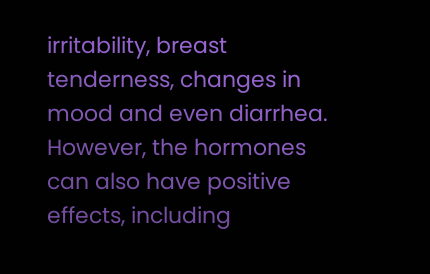irritability, breast tenderness, changes in mood and even diarrhea. However, the hormones can also have positive effects, including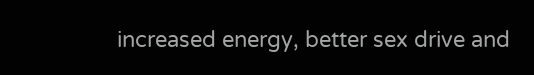increased energy, better sex drive and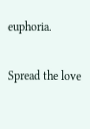euphoria.

Spread the love